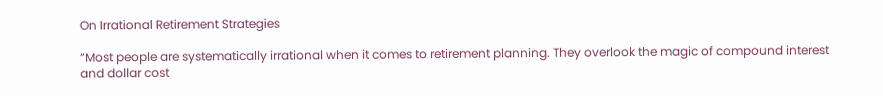On Irrational Retirement Strategies

“Most people are systematically irrational when it comes to retirement planning. They overlook the magic of compound interest and dollar cost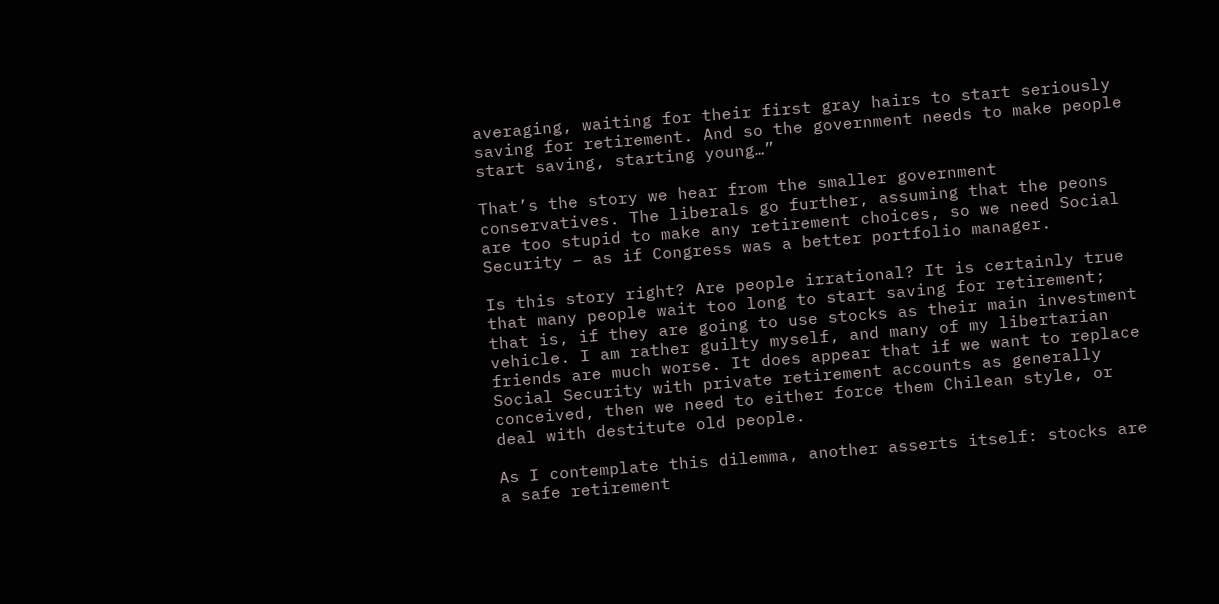averaging, waiting for their first gray hairs to start seriously saving for retirement. And so the government needs to make people start saving, starting young…”

That’s the story we hear from the smaller government conservatives. The liberals go further, assuming that the peons are too stupid to make any retirement choices, so we need Social Security – as if Congress was a better portfolio manager.

Is this story right? Are people irrational? It is certainly true that many people wait too long to start saving for retirement; that is, if they are going to use stocks as their main investment vehicle. I am rather guilty myself, and many of my libertarian friends are much worse. It does appear that if we want to replace Social Security with private retirement accounts as generally conceived, then we need to either force them Chilean style, or deal with destitute old people.

As I contemplate this dilemma, another asserts itself: stocks are a safe retirement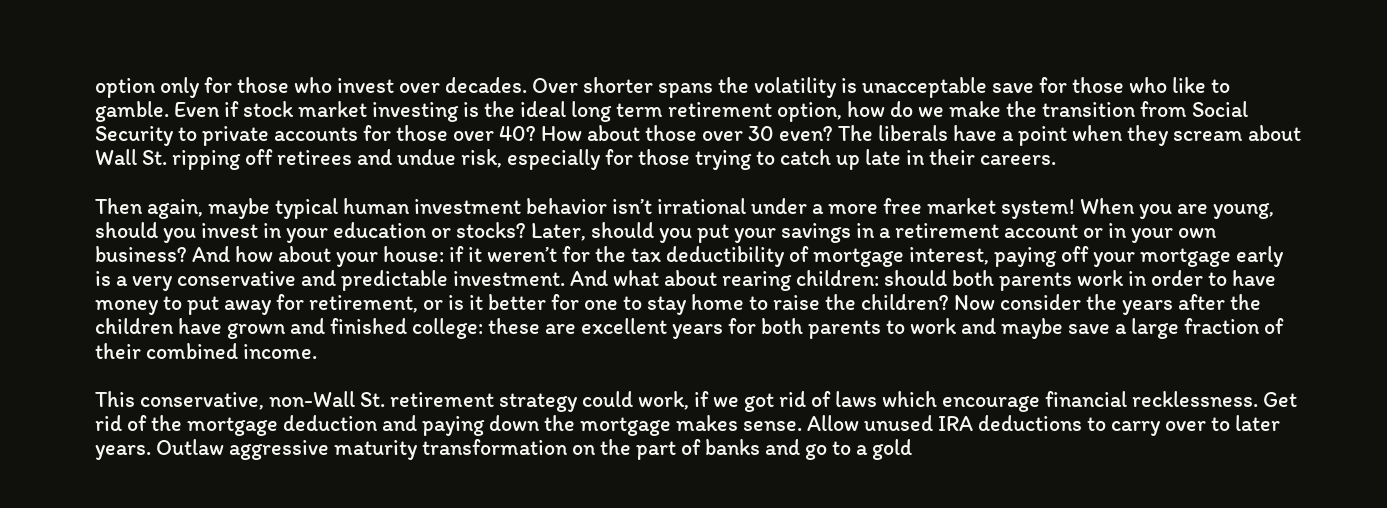option only for those who invest over decades. Over shorter spans the volatility is unacceptable save for those who like to gamble. Even if stock market investing is the ideal long term retirement option, how do we make the transition from Social Security to private accounts for those over 40? How about those over 30 even? The liberals have a point when they scream about Wall St. ripping off retirees and undue risk, especially for those trying to catch up late in their careers.

Then again, maybe typical human investment behavior isn’t irrational under a more free market system! When you are young, should you invest in your education or stocks? Later, should you put your savings in a retirement account or in your own business? And how about your house: if it weren’t for the tax deductibility of mortgage interest, paying off your mortgage early is a very conservative and predictable investment. And what about rearing children: should both parents work in order to have money to put away for retirement, or is it better for one to stay home to raise the children? Now consider the years after the children have grown and finished college: these are excellent years for both parents to work and maybe save a large fraction of their combined income.

This conservative, non-Wall St. retirement strategy could work, if we got rid of laws which encourage financial recklessness. Get rid of the mortgage deduction and paying down the mortgage makes sense. Allow unused IRA deductions to carry over to later years. Outlaw aggressive maturity transformation on the part of banks and go to a gold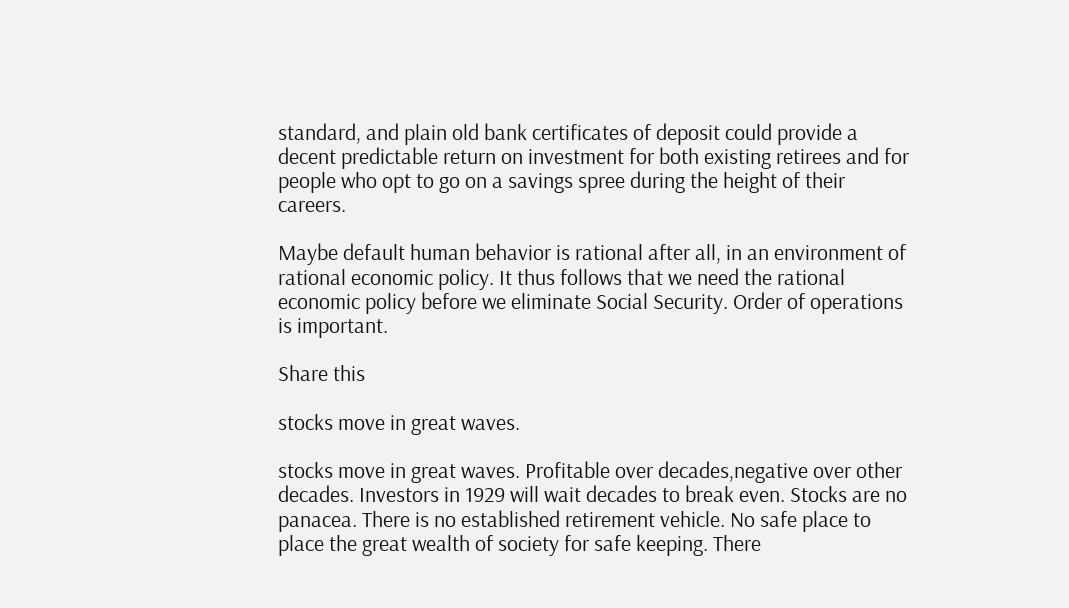standard, and plain old bank certificates of deposit could provide a decent predictable return on investment for both existing retirees and for people who opt to go on a savings spree during the height of their careers.

Maybe default human behavior is rational after all, in an environment of rational economic policy. It thus follows that we need the rational economic policy before we eliminate Social Security. Order of operations is important.

Share this

stocks move in great waves.

stocks move in great waves. Profitable over decades,negative over other decades. Investors in 1929 will wait decades to break even. Stocks are no panacea. There is no established retirement vehicle. No safe place to place the great wealth of society for safe keeping. There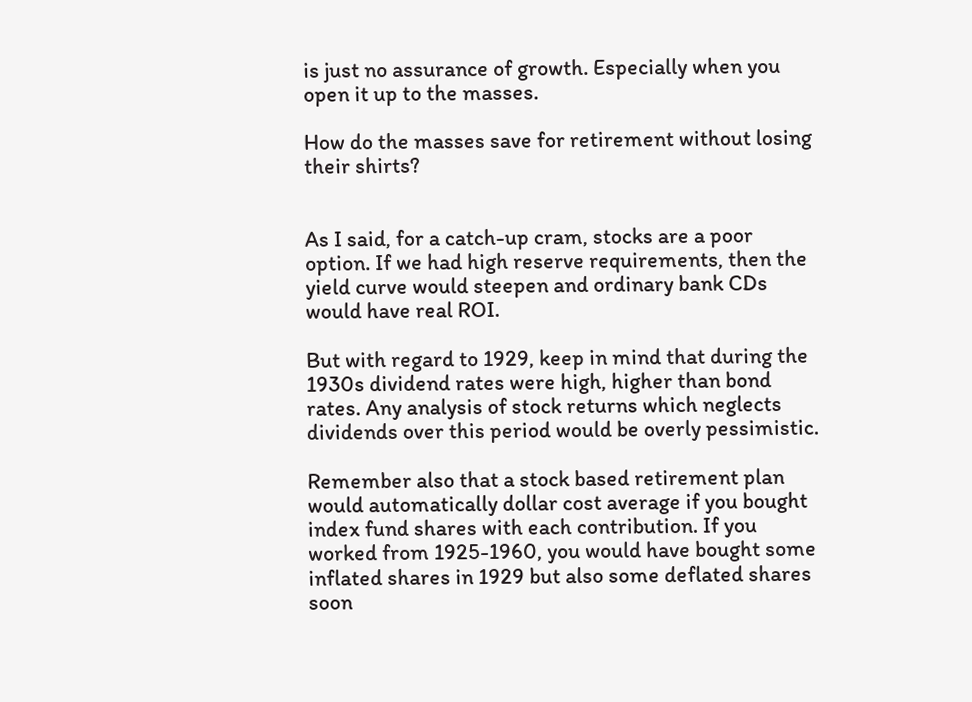is just no assurance of growth. Especially when you open it up to the masses.

How do the masses save for retirement without losing their shirts?


As I said, for a catch-up cram, stocks are a poor option. If we had high reserve requirements, then the yield curve would steepen and ordinary bank CDs would have real ROI.

But with regard to 1929, keep in mind that during the 1930s dividend rates were high, higher than bond rates. Any analysis of stock returns which neglects dividends over this period would be overly pessimistic.

Remember also that a stock based retirement plan would automatically dollar cost average if you bought index fund shares with each contribution. If you worked from 1925-1960, you would have bought some inflated shares in 1929 but also some deflated shares soon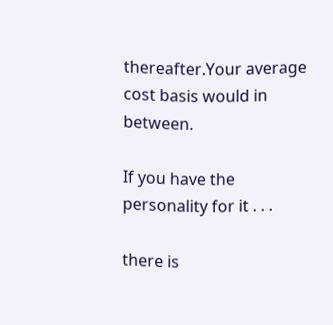thereafter.Your average cost basis would in between.

If you have the personality for it . . .

there is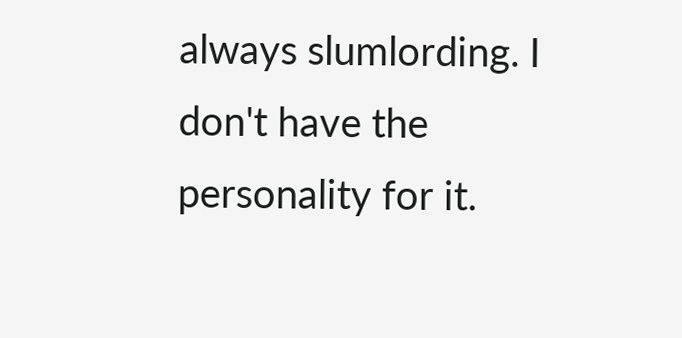always slumlording. I don't have the personality for it.